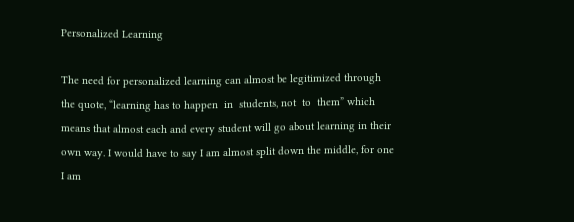Personalized Learning

The need for personalized learning can almost be legitimized through the quote, “learning has to happen  in  students, not  to  them” which means that almost each and every student will go about learning in their own way. I would have to say I am almost split down the middle, for one I am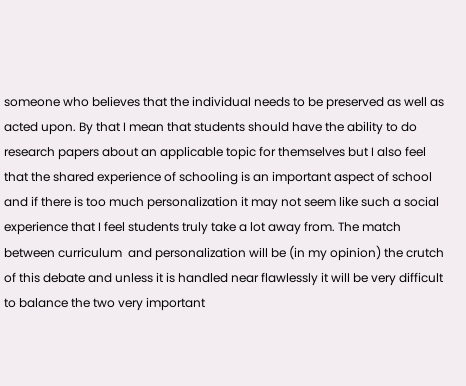someone who believes that the individual needs to be preserved as well as acted upon. By that I mean that students should have the ability to do research papers about an applicable topic for themselves but I also feel that the shared experience of schooling is an important aspect of school and if there is too much personalization it may not seem like such a social experience that I feel students truly take a lot away from. The match between curriculum  and personalization will be (in my opinion) the crutch of this debate and unless it is handled near flawlessly it will be very difficult to balance the two very important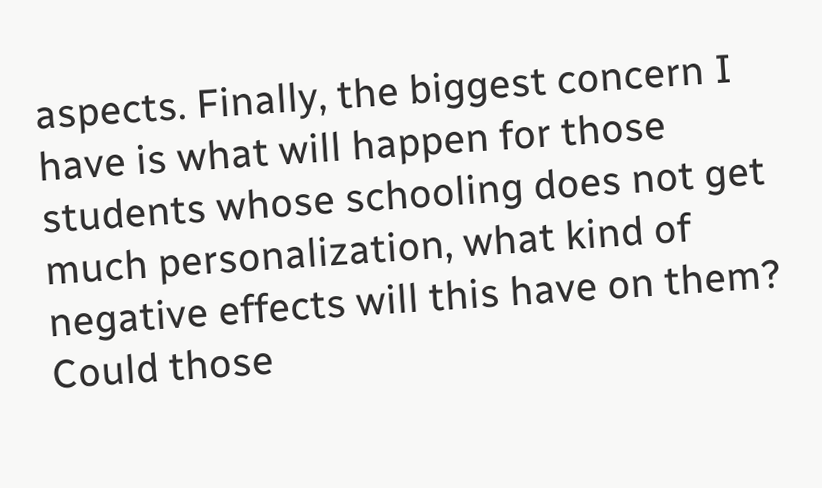aspects. Finally, the biggest concern I have is what will happen for those students whose schooling does not get much personalization, what kind of negative effects will this have on them? Could those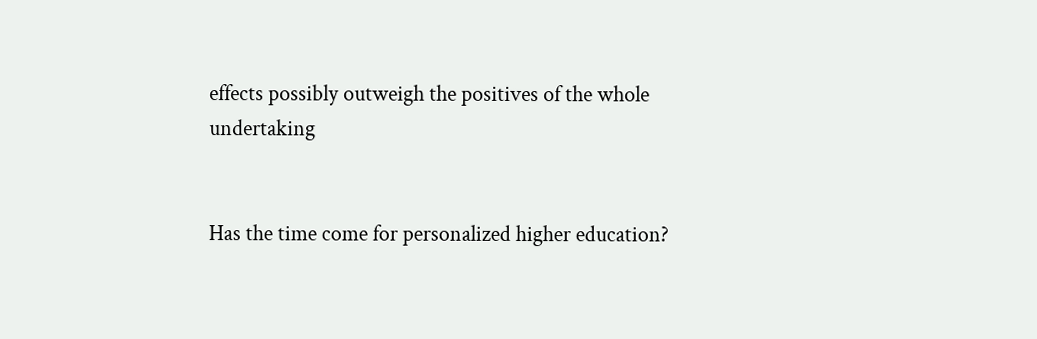effects possibly outweigh the positives of the whole undertaking


Has the time come for personalized higher education?